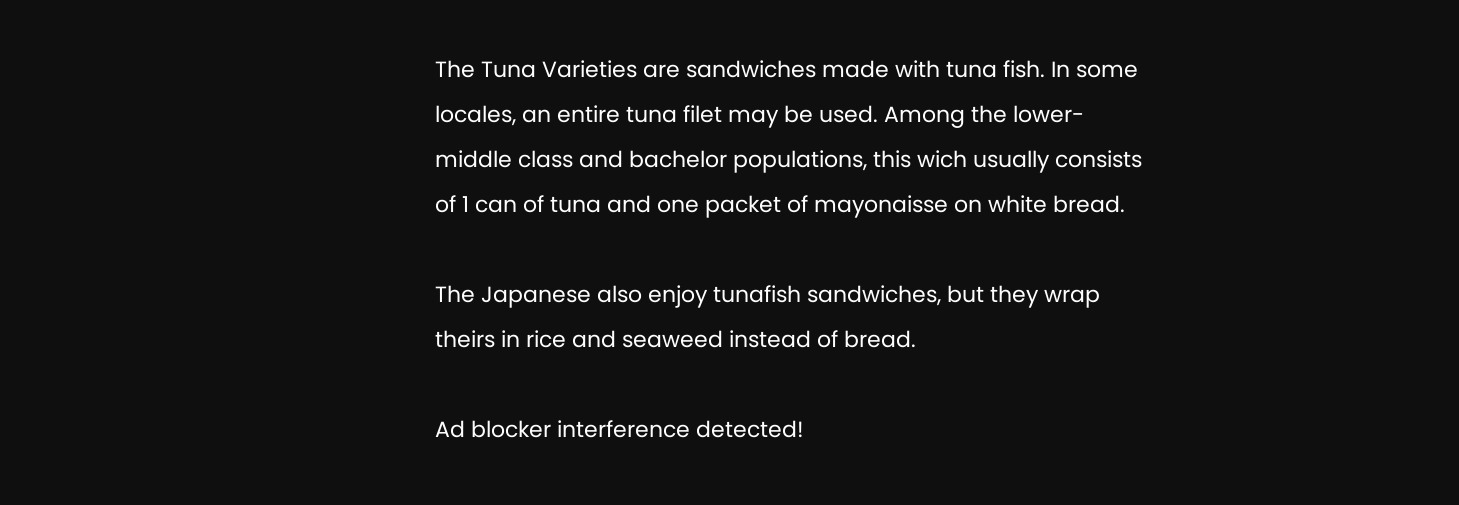The Tuna Varieties are sandwiches made with tuna fish. In some locales, an entire tuna filet may be used. Among the lower-middle class and bachelor populations, this wich usually consists of 1 can of tuna and one packet of mayonaisse on white bread.

The Japanese also enjoy tunafish sandwiches, but they wrap theirs in rice and seaweed instead of bread.

Ad blocker interference detected!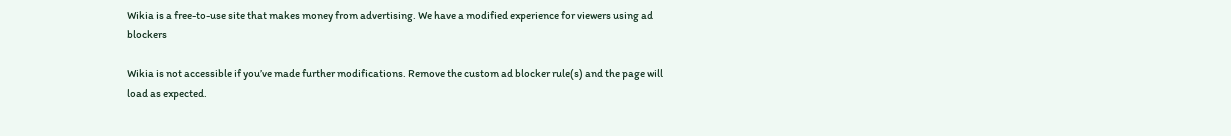Wikia is a free-to-use site that makes money from advertising. We have a modified experience for viewers using ad blockers

Wikia is not accessible if you’ve made further modifications. Remove the custom ad blocker rule(s) and the page will load as expected.